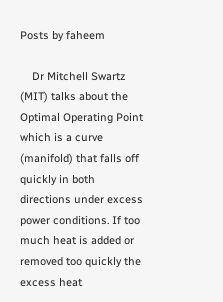Posts by faheem

    Dr Mitchell Swartz (MIT) talks about the Optimal Operating Point which is a curve (manifold) that falls off quickly in both directions under excess power conditions. If too much heat is added or removed too quickly the excess heat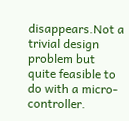disappears.Not a trivial design problem but quite feasible to do with a micro-controller.